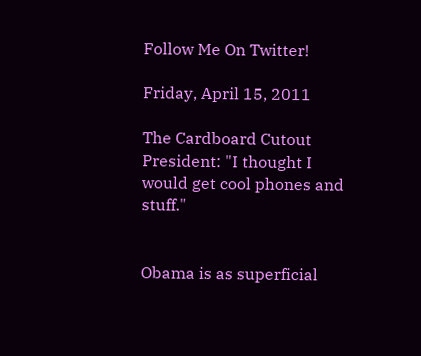Follow Me On Twitter!

Friday, April 15, 2011

The Cardboard Cutout President: "I thought I would get cool phones and stuff."


Obama is as superficial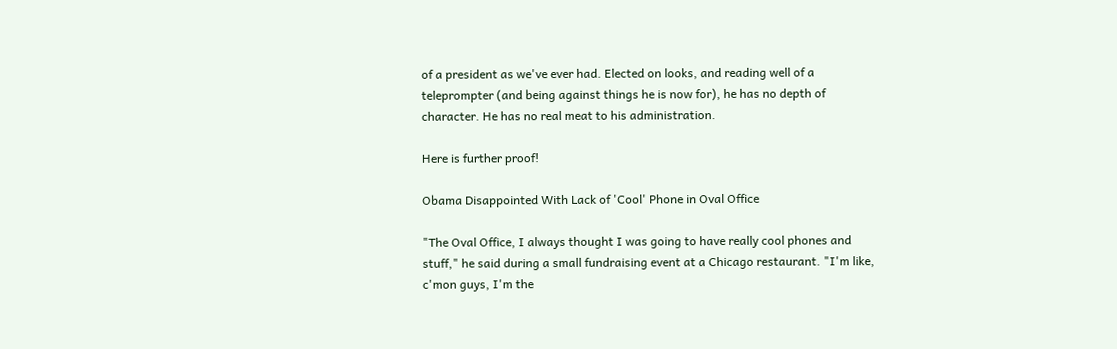of a president as we've ever had. Elected on looks, and reading well of a teleprompter (and being against things he is now for), he has no depth of character. He has no real meat to his administration.

Here is further proof!

Obama Disappointed With Lack of 'Cool' Phone in Oval Office

"The Oval Office, I always thought I was going to have really cool phones and stuff," he said during a small fundraising event at a Chicago restaurant. "I'm like, c'mon guys, I'm the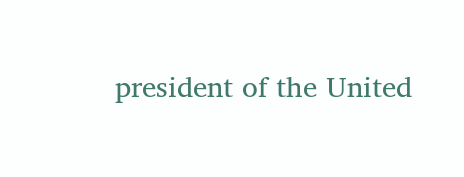president of the United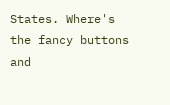States. Where's the fancy buttons and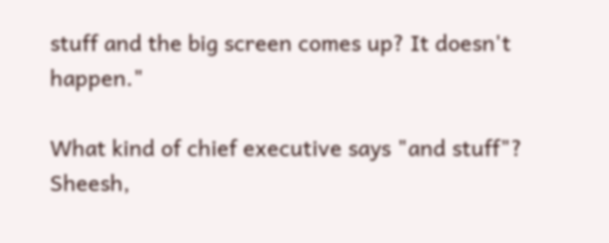stuff and the big screen comes up? It doesn't happen."

What kind of chief executive says "and stuff"? Sheesh,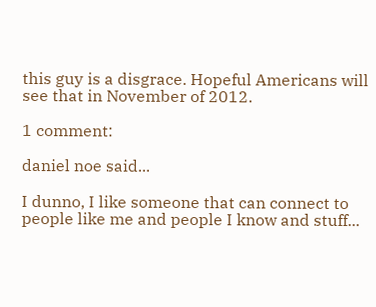this guy is a disgrace. Hopeful Americans will see that in November of 2012.

1 comment:

daniel noe said...

I dunno, I like someone that can connect to people like me and people I know and stuff...